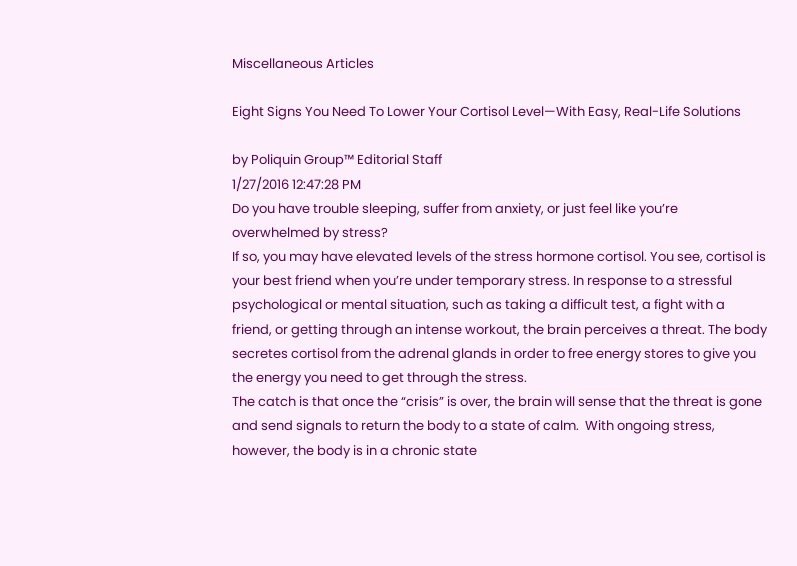Miscellaneous Articles

Eight Signs You Need To Lower Your Cortisol Level—With Easy, Real-Life Solutions

by Poliquin Group™ Editorial Staff
1/27/2016 12:47:28 PM
Do you have trouble sleeping, suffer from anxiety, or just feel like you’re overwhelmed by stress?
If so, you may have elevated levels of the stress hormone cortisol. You see, cortisol is your best friend when you’re under temporary stress. In response to a stressful psychological or mental situation, such as taking a difficult test, a fight with a friend, or getting through an intense workout, the brain perceives a threat. The body secretes cortisol from the adrenal glands in order to free energy stores to give you the energy you need to get through the stress.
The catch is that once the “crisis” is over, the brain will sense that the threat is gone and send signals to return the body to a state of calm.  With ongoing stress, however, the body is in a chronic state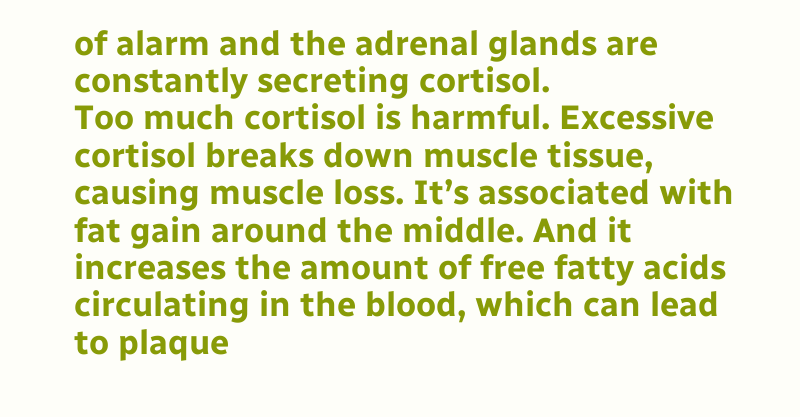of alarm and the adrenal glands are constantly secreting cortisol.
Too much cortisol is harmful. Excessive cortisol breaks down muscle tissue, causing muscle loss. It’s associated with fat gain around the middle. And it increases the amount of free fatty acids circulating in the blood, which can lead to plaque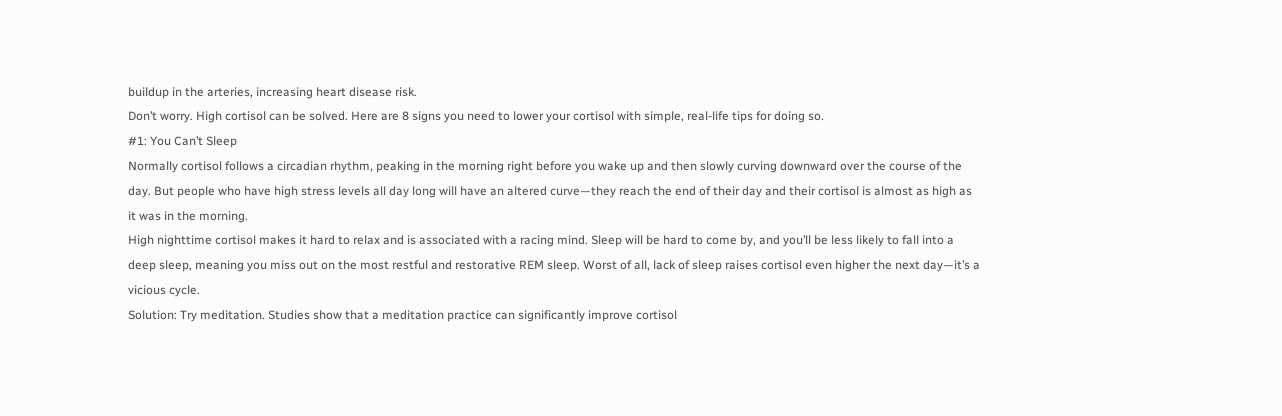buildup in the arteries, increasing heart disease risk.
Don’t worry. High cortisol can be solved. Here are 8 signs you need to lower your cortisol with simple, real-life tips for doing so.
#1: You Can’t Sleep
Normally cortisol follows a circadian rhythm, peaking in the morning right before you wake up and then slowly curving downward over the course of the day. But people who have high stress levels all day long will have an altered curve—they reach the end of their day and their cortisol is almost as high as it was in the morning.
High nighttime cortisol makes it hard to relax and is associated with a racing mind. Sleep will be hard to come by, and you’ll be less likely to fall into a deep sleep, meaning you miss out on the most restful and restorative REM sleep. Worst of all, lack of sleep raises cortisol even higher the next day—it’s a vicious cycle.
Solution: Try meditation. Studies show that a meditation practice can significantly improve cortisol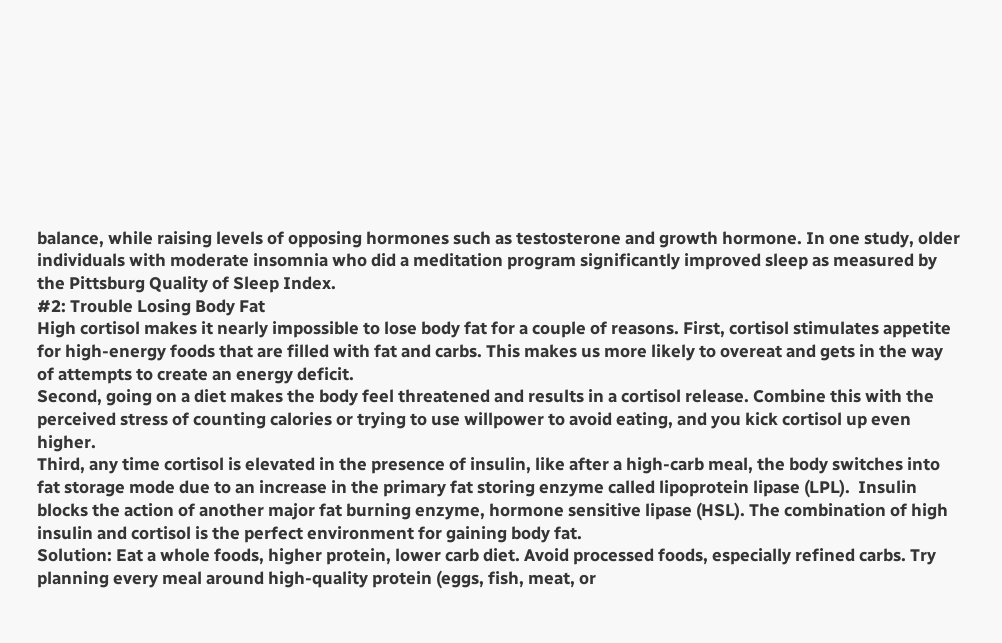balance, while raising levels of opposing hormones such as testosterone and growth hormone. In one study, older individuals with moderate insomnia who did a meditation program significantly improved sleep as measured by the Pittsburg Quality of Sleep Index.
#2: Trouble Losing Body Fat
High cortisol makes it nearly impossible to lose body fat for a couple of reasons. First, cortisol stimulates appetite for high-energy foods that are filled with fat and carbs. This makes us more likely to overeat and gets in the way of attempts to create an energy deficit.
Second, going on a diet makes the body feel threatened and results in a cortisol release. Combine this with the perceived stress of counting calories or trying to use willpower to avoid eating, and you kick cortisol up even higher.
Third, any time cortisol is elevated in the presence of insulin, like after a high-carb meal, the body switches into fat storage mode due to an increase in the primary fat storing enzyme called lipoprotein lipase (LPL).  Insulin blocks the action of another major fat burning enzyme, hormone sensitive lipase (HSL). The combination of high insulin and cortisol is the perfect environment for gaining body fat.
Solution: Eat a whole foods, higher protein, lower carb diet. Avoid processed foods, especially refined carbs. Try planning every meal around high-quality protein (eggs, fish, meat, or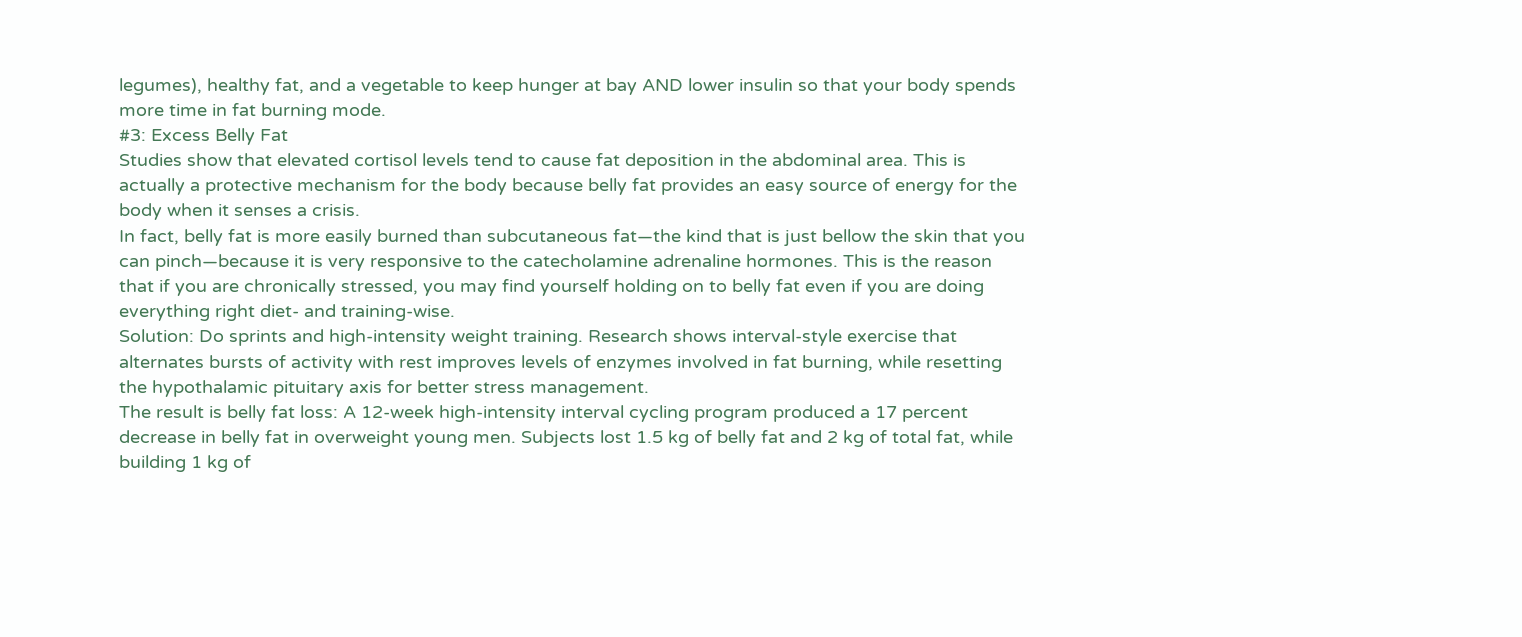legumes), healthy fat, and a vegetable to keep hunger at bay AND lower insulin so that your body spends more time in fat burning mode.
#3: Excess Belly Fat
Studies show that elevated cortisol levels tend to cause fat deposition in the abdominal area. This is actually a protective mechanism for the body because belly fat provides an easy source of energy for the body when it senses a crisis.
In fact, belly fat is more easily burned than subcutaneous fat—the kind that is just bellow the skin that you can pinch—because it is very responsive to the catecholamine adrenaline hormones. This is the reason that if you are chronically stressed, you may find yourself holding on to belly fat even if you are doing everything right diet- and training-wise.
Solution: Do sprints and high-intensity weight training. Research shows interval-style exercise that alternates bursts of activity with rest improves levels of enzymes involved in fat burning, while resetting the hypothalamic pituitary axis for better stress management.
The result is belly fat loss: A 12-week high-intensity interval cycling program produced a 17 percent decrease in belly fat in overweight young men. Subjects lost 1.5 kg of belly fat and 2 kg of total fat, while building 1 kg of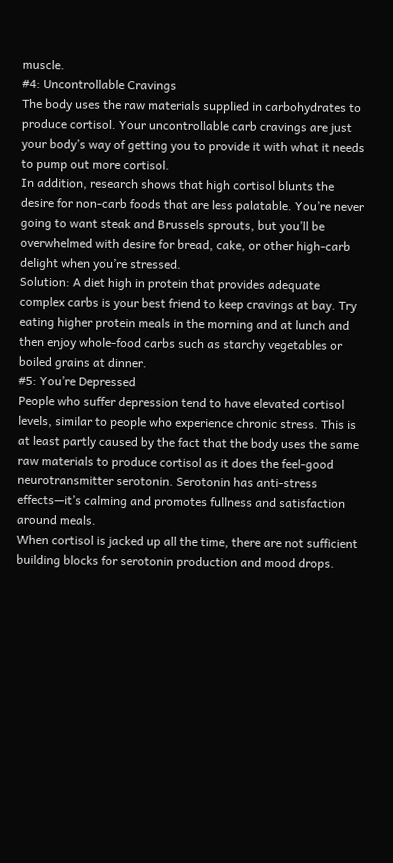muscle.
#4: Uncontrollable Cravings
The body uses the raw materials supplied in carbohydrates to produce cortisol. Your uncontrollable carb cravings are just your body’s way of getting you to provide it with what it needs to pump out more cortisol.
In addition, research shows that high cortisol blunts the desire for non-carb foods that are less palatable. You’re never going to want steak and Brussels sprouts, but you’ll be overwhelmed with desire for bread, cake, or other high-carb delight when you’re stressed.
Solution: A diet high in protein that provides adequate complex carbs is your best friend to keep cravings at bay. Try eating higher protein meals in the morning and at lunch and then enjoy whole-food carbs such as starchy vegetables or boiled grains at dinner.
#5: You’re Depressed
People who suffer depression tend to have elevated cortisol levels, similar to people who experience chronic stress. This is at least partly caused by the fact that the body uses the same raw materials to produce cortisol as it does the feel-good neurotransmitter serotonin. Serotonin has anti-stress effects—it’s calming and promotes fullness and satisfaction around meals.
When cortisol is jacked up all the time, there are not sufficient building blocks for serotonin production and mood drops.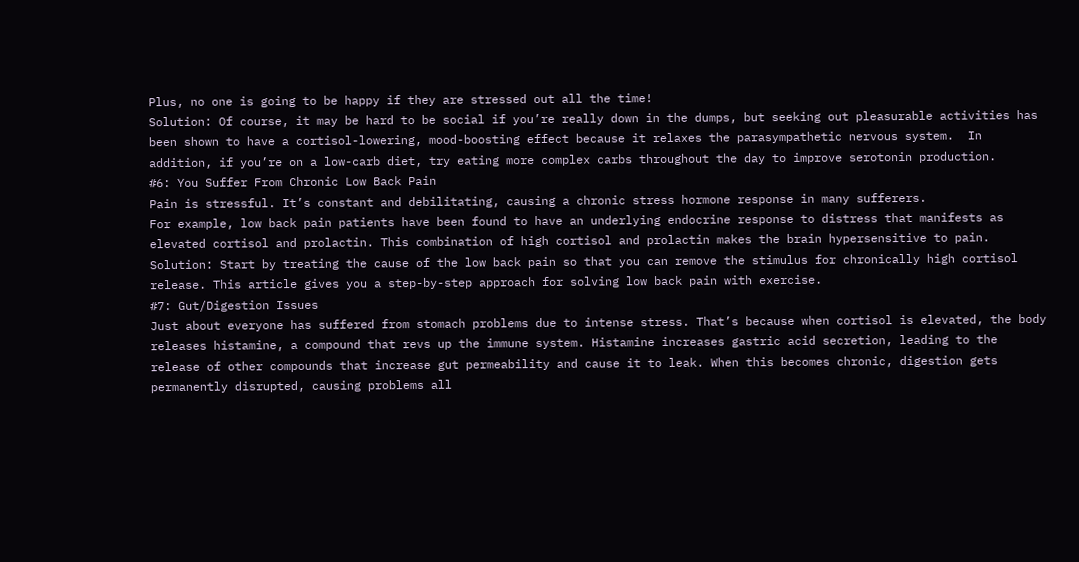Plus, no one is going to be happy if they are stressed out all the time!
Solution: Of course, it may be hard to be social if you’re really down in the dumps, but seeking out pleasurable activities has been shown to have a cortisol-lowering, mood-boosting effect because it relaxes the parasympathetic nervous system.  In addition, if you’re on a low-carb diet, try eating more complex carbs throughout the day to improve serotonin production.
#6: You Suffer From Chronic Low Back Pain
Pain is stressful. It’s constant and debilitating, causing a chronic stress hormone response in many sufferers.
For example, low back pain patients have been found to have an underlying endocrine response to distress that manifests as elevated cortisol and prolactin. This combination of high cortisol and prolactin makes the brain hypersensitive to pain.
Solution: Start by treating the cause of the low back pain so that you can remove the stimulus for chronically high cortisol release. This article gives you a step-by-step approach for solving low back pain with exercise.
#7: Gut/Digestion Issues
Just about everyone has suffered from stomach problems due to intense stress. That’s because when cortisol is elevated, the body releases histamine, a compound that revs up the immune system. Histamine increases gastric acid secretion, leading to the release of other compounds that increase gut permeability and cause it to leak. When this becomes chronic, digestion gets permanently disrupted, causing problems all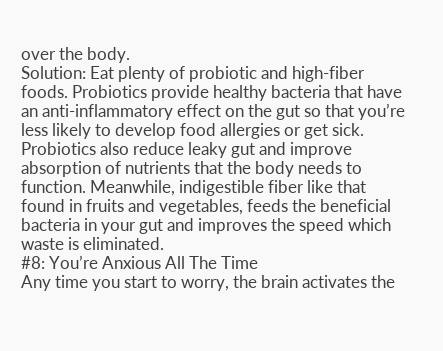over the body.
Solution: Eat plenty of probiotic and high-fiber foods. Probiotics provide healthy bacteria that have an anti-inflammatory effect on the gut so that you’re less likely to develop food allergies or get sick. Probiotics also reduce leaky gut and improve absorption of nutrients that the body needs to function. Meanwhile, indigestible fiber like that found in fruits and vegetables, feeds the beneficial bacteria in your gut and improves the speed which waste is eliminated.
#8: You’re Anxious All The Time
Any time you start to worry, the brain activates the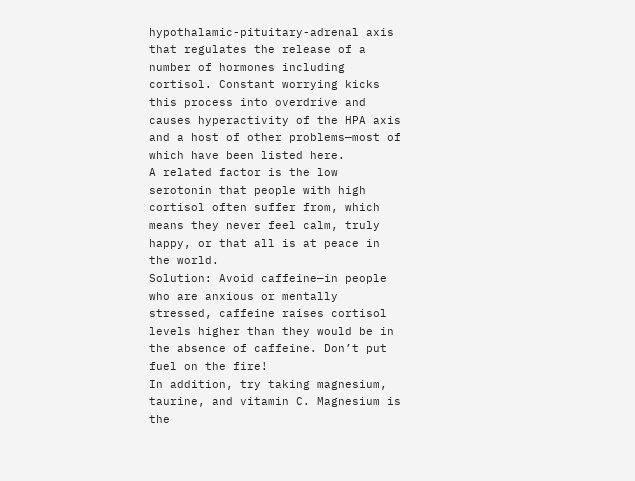hypothalamic-pituitary-adrenal axis that regulates the release of a number of hormones including cortisol. Constant worrying kicks this process into overdrive and causes hyperactivity of the HPA axis and a host of other problems—most of which have been listed here.
A related factor is the low serotonin that people with high cortisol often suffer from, which means they never feel calm, truly happy, or that all is at peace in the world.
Solution: Avoid caffeine—in people who are anxious or mentally stressed, caffeine raises cortisol levels higher than they would be in the absence of caffeine. Don’t put fuel on the fire!
In addition, try taking magnesium, taurine, and vitamin C. Magnesium is the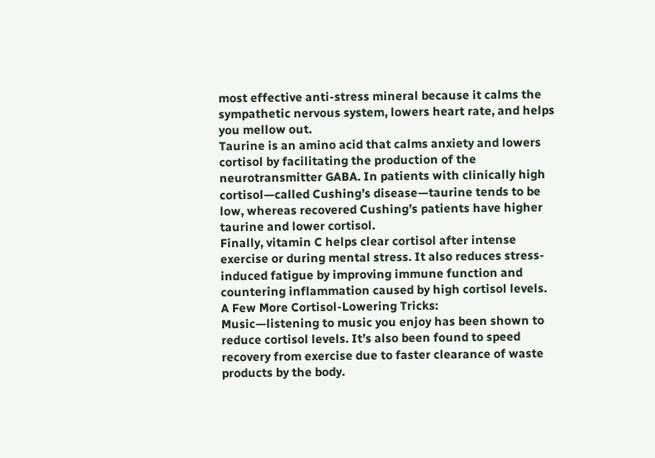most effective anti-stress mineral because it calms the sympathetic nervous system, lowers heart rate, and helps you mellow out.
Taurine is an amino acid that calms anxiety and lowers cortisol by facilitating the production of the neurotransmitter GABA. In patients with clinically high cortisol—called Cushing’s disease—taurine tends to be low, whereas recovered Cushing’s patients have higher taurine and lower cortisol.
Finally, vitamin C helps clear cortisol after intense exercise or during mental stress. It also reduces stress-induced fatigue by improving immune function and countering inflammation caused by high cortisol levels.
A Few More Cortisol-Lowering Tricks:
Music—listening to music you enjoy has been shown to reduce cortisol levels. It’s also been found to speed recovery from exercise due to faster clearance of waste products by the body.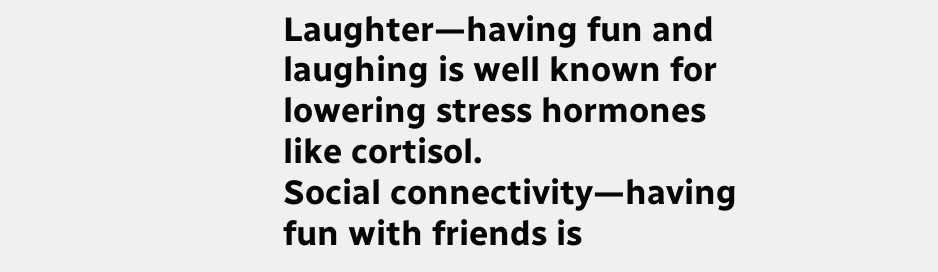Laughter—having fun and laughing is well known for lowering stress hormones like cortisol.
Social connectivity—having fun with friends is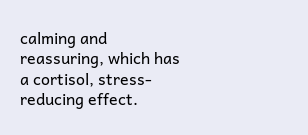calming and reassuring, which has a cortisol, stress-reducing effect.